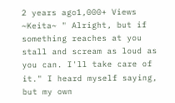2 years ago1,000+ Views
~Keita~ " Alright, but if something reaches at you stall and scream as loud as you can. I'll take care of it." I heard myself saying, but my own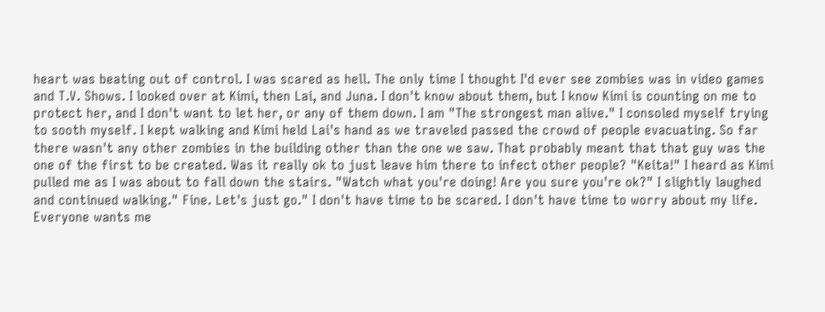heart was beating out of control. I was scared as hell. The only time I thought I'd ever see zombies was in video games and T.V. Shows. I looked over at Kimi, then Lai, and Juna. I don't know about them, but I know Kimi is counting on me to protect her, and I don't want to let her, or any of them down. I am "The strongest man alive." I consoled myself trying to sooth myself. I kept walking and Kimi held Lai's hand as we traveled passed the crowd of people evacuating. So far there wasn't any other zombies in the building other than the one we saw. That probably meant that that guy was the one of the first to be created. Was it really ok to just leave him there to infect other people? "Keita!" I heard as Kimi pulled me as I was about to fall down the stairs. "Watch what you're doing! Are you sure you're ok?" I slightly laughed and continued walking." Fine. Let's just go." I don't have time to be scared. I don't have time to worry about my life. Everyone wants me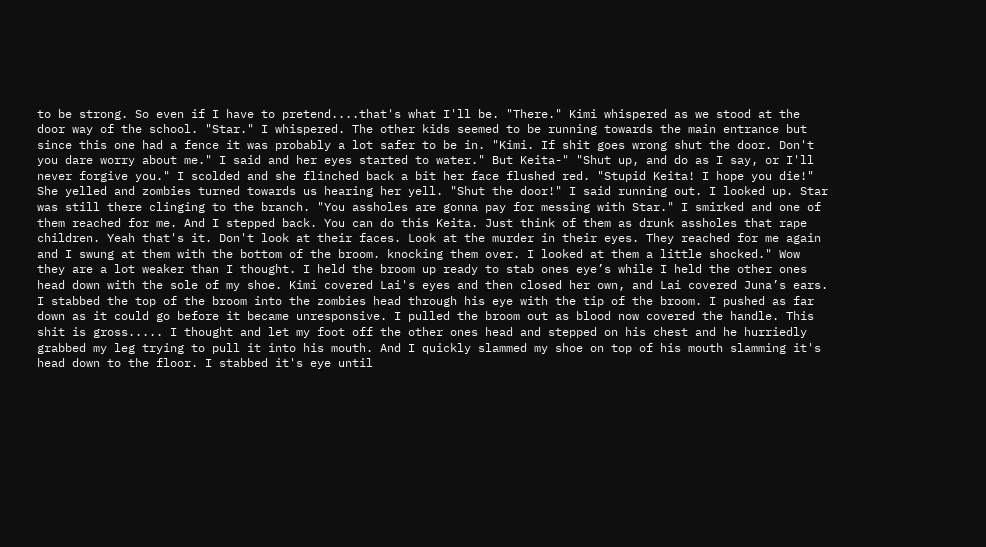to be strong. So even if I have to pretend....that's what I'll be. "There." Kimi whispered as we stood at the door way of the school. "Star." I whispered. The other kids seemed to be running towards the main entrance but since this one had a fence it was probably a lot safer to be in. "Kimi. If shit goes wrong shut the door. Don't you dare worry about me." I said and her eyes started to water." But Keita-" "Shut up, and do as I say, or I'll never forgive you." I scolded and she flinched back a bit her face flushed red. "Stupid Keita! I hope you die!" She yelled and zombies turned towards us hearing her yell. "Shut the door!" I said running out. I looked up. Star was still there clinging to the branch. "You assholes are gonna pay for messing with Star." I smirked and one of them reached for me. And I stepped back. You can do this Keita. Just think of them as drunk assholes that rape children. Yeah that's it. Don't look at their faces. Look at the murder in their eyes. They reached for me again and I swung at them with the bottom of the broom. knocking them over. I looked at them a little shocked." Wow they are a lot weaker than I thought. I held the broom up ready to stab ones eye’s while I held the other ones head down with the sole of my shoe. Kimi covered Lai's eyes and then closed her own, and Lai covered Juna’s ears. I stabbed the top of the broom into the zombies head through his eye with the tip of the broom. I pushed as far down as it could go before it became unresponsive. I pulled the broom out as blood now covered the handle. This shit is gross..... I thought and let my foot off the other ones head and stepped on his chest and he hurriedly grabbed my leg trying to pull it into his mouth. And I quickly slammed my shoe on top of his mouth slamming it's head down to the floor. I stabbed it's eye until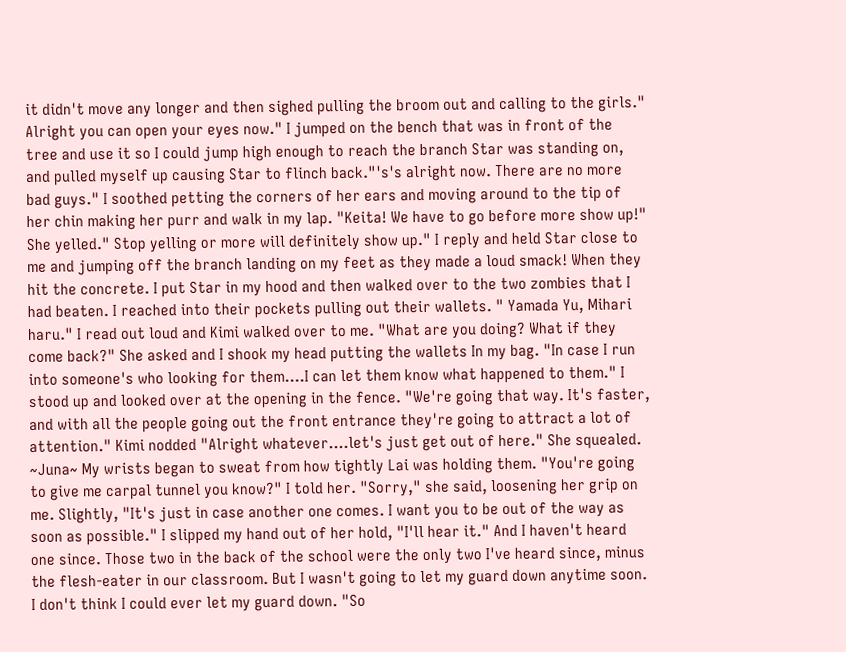it didn't move any longer and then sighed pulling the broom out and calling to the girls." Alright you can open your eyes now." I jumped on the bench that was in front of the tree and use it so I could jump high enough to reach the branch Star was standing on, and pulled myself up causing Star to flinch back."'s's alright now. There are no more bad guys." I soothed petting the corners of her ears and moving around to the tip of her chin making her purr and walk in my lap. "Keita! We have to go before more show up!" She yelled." Stop yelling or more will definitely show up." I reply and held Star close to me and jumping off the branch landing on my feet as they made a loud smack! When they hit the concrete. I put Star in my hood and then walked over to the two zombies that I had beaten. I reached into their pockets pulling out their wallets. " Yamada Yu, Mihari haru." I read out loud and Kimi walked over to me. "What are you doing? What if they come back?" She asked and I shook my head putting the wallets In my bag. "In case I run into someone's who looking for them....I can let them know what happened to them." I stood up and looked over at the opening in the fence. "We're going that way. It's faster, and with all the people going out the front entrance they're going to attract a lot of attention." Kimi nodded "Alright whatever....let's just get out of here." She squealed. ~Juna~ My wrists began to sweat from how tightly Lai was holding them. "You're going to give me carpal tunnel you know?" I told her. "Sorry," she said, loosening her grip on me. Slightly, "It's just in case another one comes. I want you to be out of the way as soon as possible." I slipped my hand out of her hold, "I'll hear it." And I haven't heard one since. Those two in the back of the school were the only two I've heard since, minus the flesh-eater in our classroom. But I wasn't going to let my guard down anytime soon. I don't think I could ever let my guard down. "So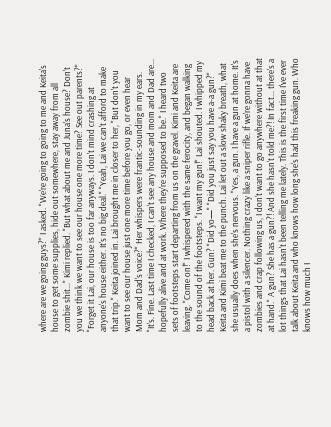where are we going guys?" I asked. "We're going to going to me and Keita's house to get some supplies, hide out somewhere, stay away from all zombie shit..." Kimi replied. "But what about me and Juna's house? Don't you we think we want to see our house one more time? See out parents?" "Forget it Lai, our house is too far anyways. I don't mind crashing at anyone's house either. It's no big deal." "Yeah, Lai we can't afford to make that trip." Keita joined in. Lai brought me in closer to her, "But don't you want to see our house just one more time before you go, or even hear Mom and Dad's voice?" Her whispers were frantic-sounding in my ears. "It's. Fine. Last time I checked, I can't see any house and mom and Dad are... hopefully alive and at work. Where they're supposed to be." I heard two sets of footsteps start departing from us on the gravel. Kimi and Keita are leaving. "Come on!" I whispered with the same ferocity, and began walking to the sound of the footsteps. "I want my gun!" Lai shouted. I whipped my head back at her. Gun? "Did yo—" "Did you just say you have a-a gun?" Keita and Kimi beat me to the punch. Lai let out a slow shaky breath, what she usually does when she's nervous. "Yes, a gun. I have a gun at home. It's a pistol with a silencer. Nothing crazy like a sniper rifle. If we're gonna have zombies and crap following us, I don't want to go anywhere without at that at hand." A gun? She has a gun?! And she hasn't told me?! In fact... there's a lot things that Lai hasn't been telling me lately. This is the first time I've ever talk about Keita and who knows how long she's had this freaking gun. Who knows how much I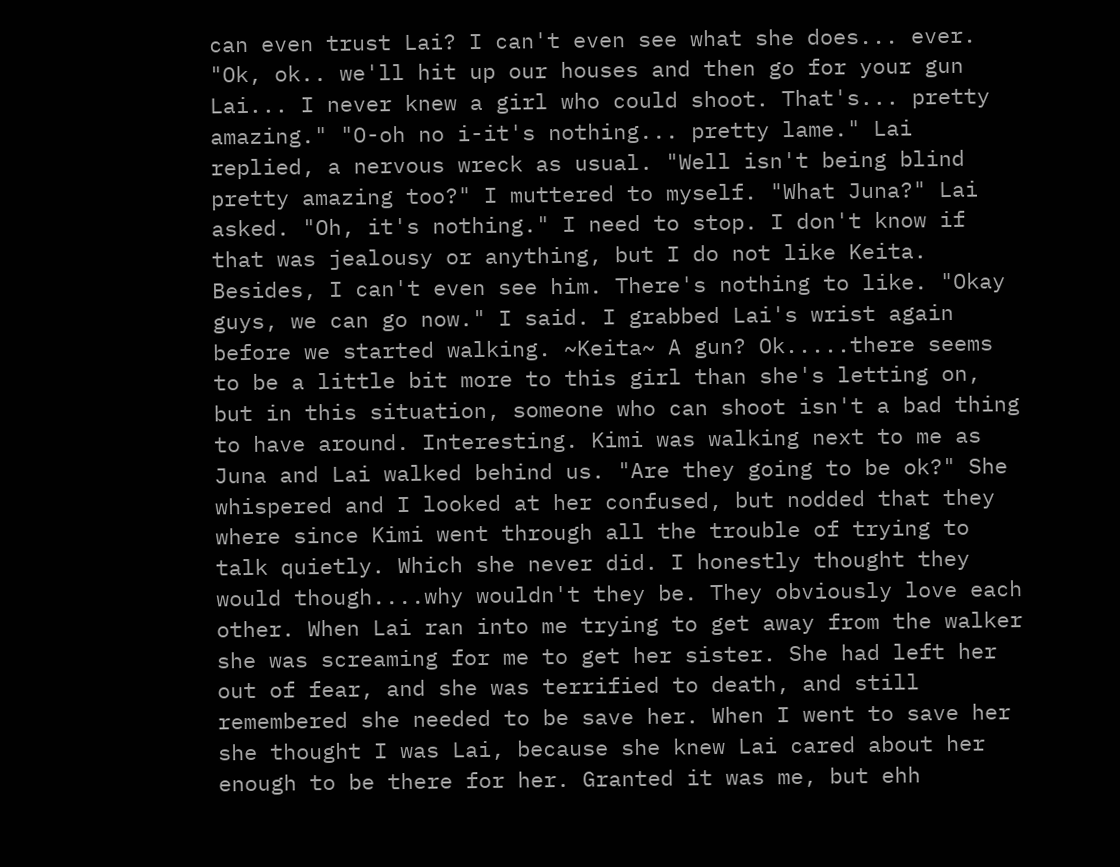can even trust Lai? I can't even see what she does... ever. "Ok, ok.. we'll hit up our houses and then go for your gun Lai... I never knew a girl who could shoot. That's... pretty amazing." "O-oh no i-it's nothing... pretty lame." Lai replied, a nervous wreck as usual. "Well isn't being blind pretty amazing too?" I muttered to myself. "What Juna?" Lai asked. "Oh, it's nothing." I need to stop. I don't know if that was jealousy or anything, but I do not like Keita. Besides, I can't even see him. There's nothing to like. "Okay guys, we can go now." I said. I grabbed Lai's wrist again before we started walking. ~Keita~ A gun? Ok.....there seems to be a little bit more to this girl than she's letting on, but in this situation, someone who can shoot isn't a bad thing to have around. Interesting. Kimi was walking next to me as Juna and Lai walked behind us. "Are they going to be ok?" She whispered and I looked at her confused, but nodded that they where since Kimi went through all the trouble of trying to talk quietly. Which she never did. I honestly thought they would though....why wouldn't they be. They obviously love each other. When Lai ran into me trying to get away from the walker she was screaming for me to get her sister. She had left her out of fear, and she was terrified to death, and still remembered she needed to be save her. When I went to save her she thought I was Lai, because she knew Lai cared about her enough to be there for her. Granted it was me, but ehh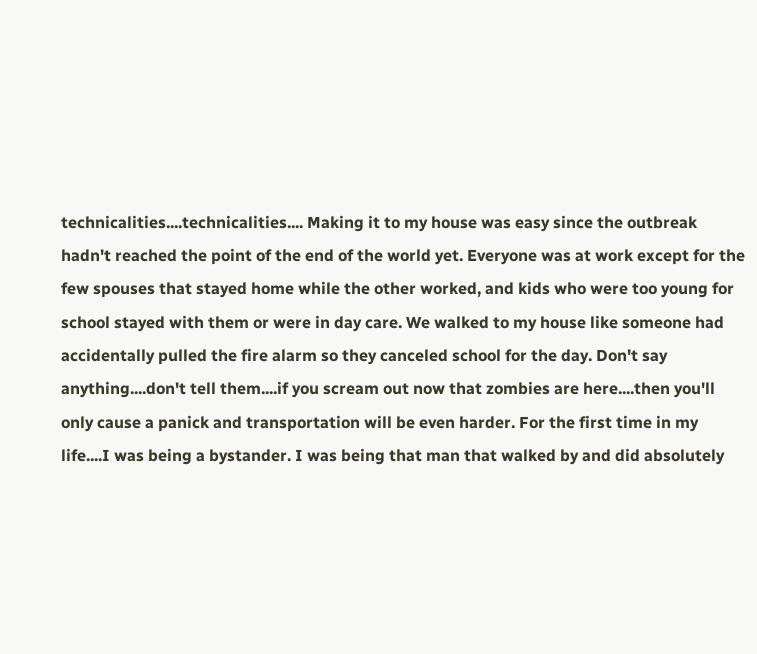technicalities....technicalities.... Making it to my house was easy since the outbreak hadn't reached the point of the end of the world yet. Everyone was at work except for the few spouses that stayed home while the other worked, and kids who were too young for school stayed with them or were in day care. We walked to my house like someone had accidentally pulled the fire alarm so they canceled school for the day. Don't say anything....don't tell them....if you scream out now that zombies are here....then you'll only cause a panick and transportation will be even harder. For the first time in my life....I was being a bystander. I was being that man that walked by and did absolutely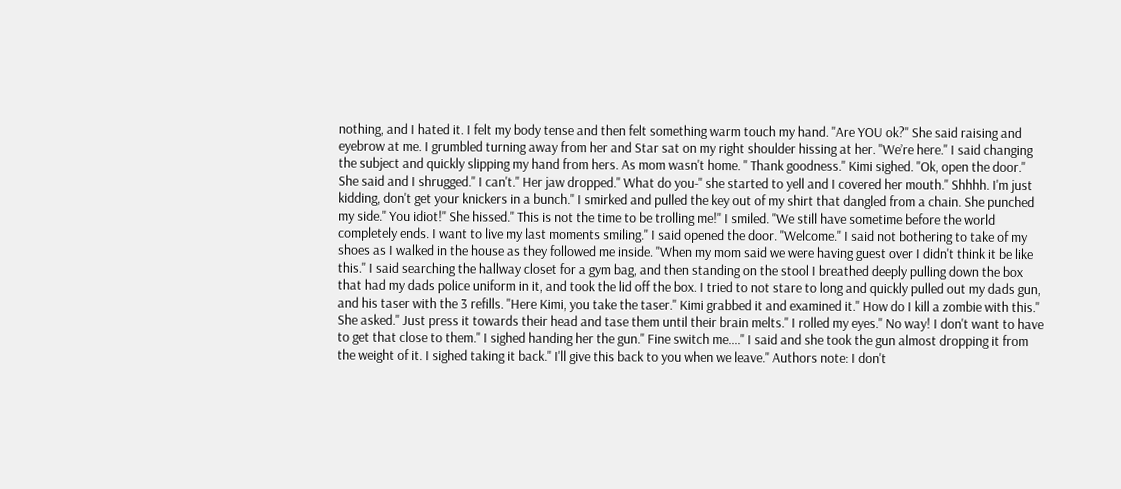nothing, and I hated it. I felt my body tense and then felt something warm touch my hand. "Are YOU ok?" She said raising and eyebrow at me. I grumbled turning away from her and Star sat on my right shoulder hissing at her. "We’re here." I said changing the subject and quickly slipping my hand from hers. As mom wasn't home. " Thank goodness." Kimi sighed. "Ok, open the door." She said and I shrugged." I can't." Her jaw dropped." What do you-" she started to yell and I covered her mouth." Shhhh. I'm just kidding, don't get your knickers in a bunch." I smirked and pulled the key out of my shirt that dangled from a chain. She punched my side." You idiot!" She hissed." This is not the time to be trolling me!" I smiled. "We still have sometime before the world completely ends. I want to live my last moments smiling." I said opened the door. "Welcome." I said not bothering to take of my shoes as I walked in the house as they followed me inside. "When my mom said we were having guest over I didn't think it be like this." I said searching the hallway closet for a gym bag, and then standing on the stool I breathed deeply pulling down the box that had my dads police uniform in it, and took the lid off the box. I tried to not stare to long and quickly pulled out my dads gun, and his taser with the 3 refills. "Here Kimi, you take the taser." Kimi grabbed it and examined it." How do I kill a zombie with this." She asked." Just press it towards their head and tase them until their brain melts." I rolled my eyes." No way! I don't want to have to get that close to them." I sighed handing her the gun." Fine switch me...." I said and she took the gun almost dropping it from the weight of it. I sighed taking it back." I'll give this back to you when we leave." Authors note: I don't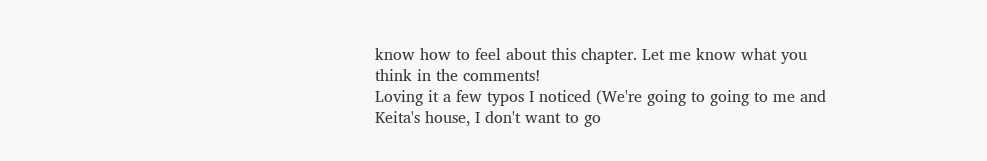know how to feel about this chapter. Let me know what you think in the comments!
Loving it a few typos I noticed (We're going to going to me and Keita's house, I don't want to go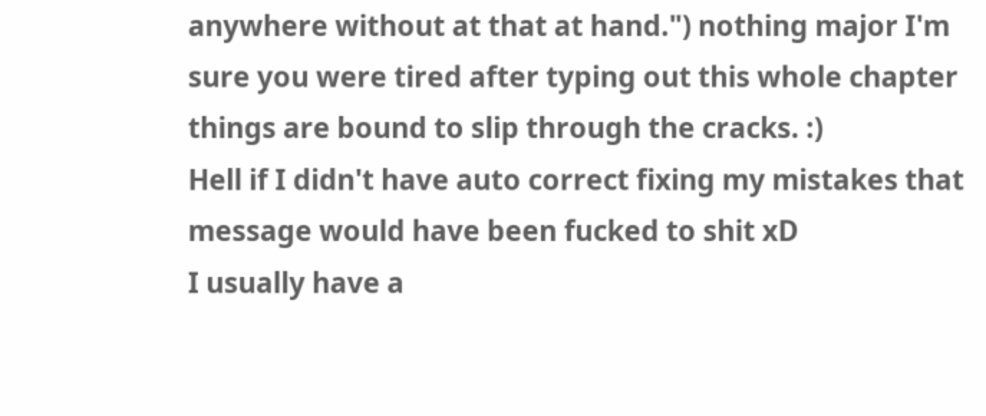anywhere without at that at hand.") nothing major I'm sure you were tired after typing out this whole chapter things are bound to slip through the cracks. :)
Hell if I didn't have auto correct fixing my mistakes that message would have been fucked to shit xD
I usually have a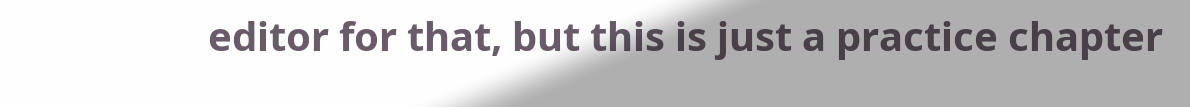editor for that, but this is just a practice chapter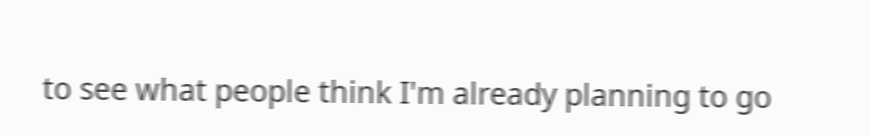to see what people think I'm already planning to go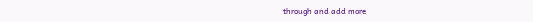through and add more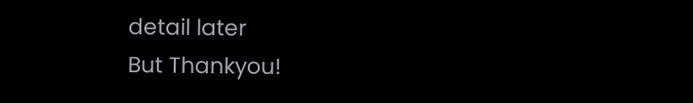detail later
But Thankyou!